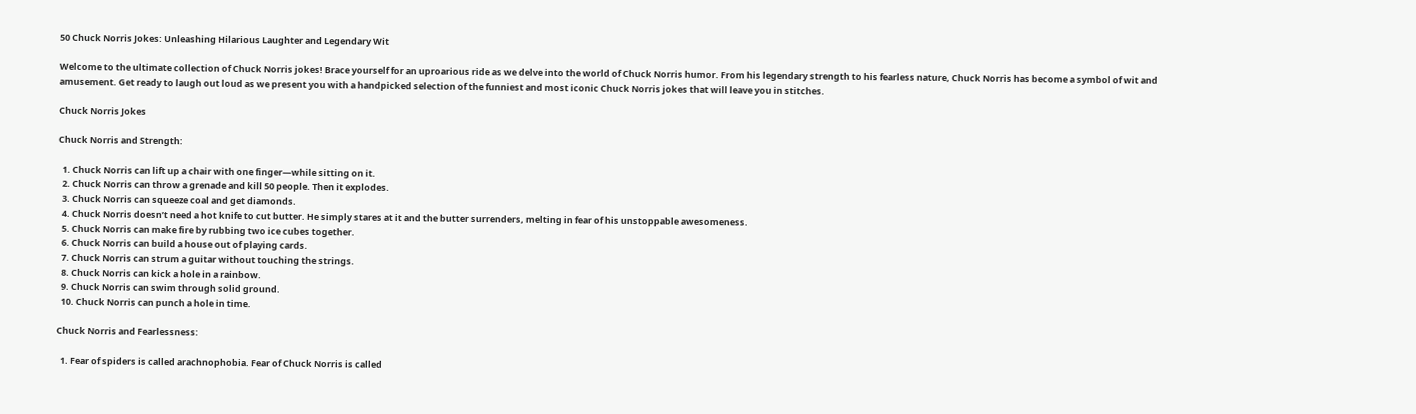50 Chuck Norris Jokes: Unleashing Hilarious Laughter and Legendary Wit

Welcome to the ultimate collection of Chuck Norris jokes! Brace yourself for an uproarious ride as we delve into the world of Chuck Norris humor. From his legendary strength to his fearless nature, Chuck Norris has become a symbol of wit and amusement. Get ready to laugh out loud as we present you with a handpicked selection of the funniest and most iconic Chuck Norris jokes that will leave you in stitches.

Chuck Norris Jokes

Chuck Norris and Strength:

  1. Chuck Norris can lift up a chair with one finger—while sitting on it.
  2. Chuck Norris can throw a grenade and kill 50 people. Then it explodes.
  3. Chuck Norris can squeeze coal and get diamonds.
  4. Chuck Norris doesn’t need a hot knife to cut butter. He simply stares at it and the butter surrenders, melting in fear of his unstoppable awesomeness.
  5. Chuck Norris can make fire by rubbing two ice cubes together.
  6. Chuck Norris can build a house out of playing cards.
  7. Chuck Norris can strum a guitar without touching the strings.
  8. Chuck Norris can kick a hole in a rainbow.
  9. Chuck Norris can swim through solid ground.
  10. Chuck Norris can punch a hole in time.

Chuck Norris and Fearlessness:

  1. Fear of spiders is called arachnophobia. Fear of Chuck Norris is called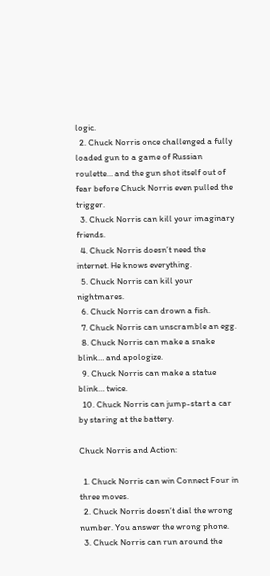logic.
  2. Chuck Norris once challenged a fully loaded gun to a game of Russian roulette… and the gun shot itself out of fear before Chuck Norris even pulled the trigger.
  3. Chuck Norris can kill your imaginary friends.
  4. Chuck Norris doesn’t need the internet. He knows everything.
  5. Chuck Norris can kill your nightmares.
  6. Chuck Norris can drown a fish.
  7. Chuck Norris can unscramble an egg.
  8. Chuck Norris can make a snake blink… and apologize.
  9. Chuck Norris can make a statue blink… twice.
  10. Chuck Norris can jump-start a car by staring at the battery.

Chuck Norris and Action:

  1. Chuck Norris can win Connect Four in three moves.
  2. Chuck Norris doesn’t dial the wrong number. You answer the wrong phone.
  3. Chuck Norris can run around the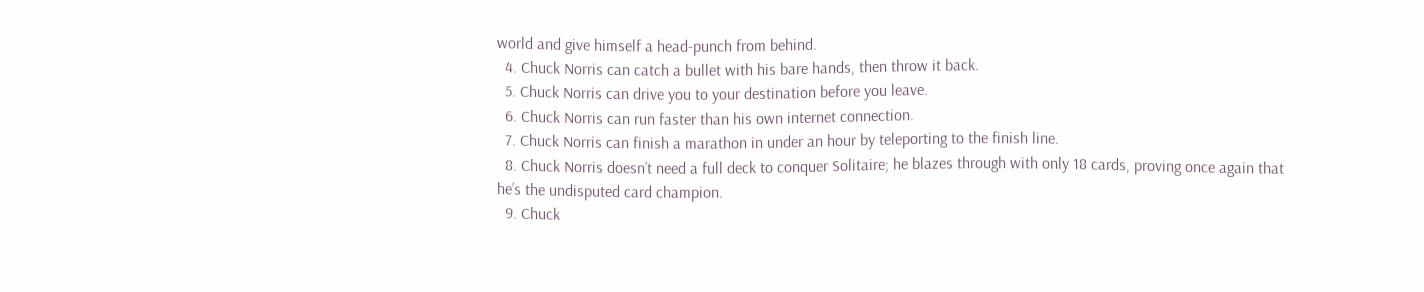world and give himself a head-punch from behind.
  4. Chuck Norris can catch a bullet with his bare hands, then throw it back.
  5. Chuck Norris can drive you to your destination before you leave.
  6. Chuck Norris can run faster than his own internet connection.
  7. Chuck Norris can finish a marathon in under an hour by teleporting to the finish line.
  8. Chuck Norris doesn’t need a full deck to conquer Solitaire; he blazes through with only 18 cards, proving once again that he’s the undisputed card champion.
  9. Chuck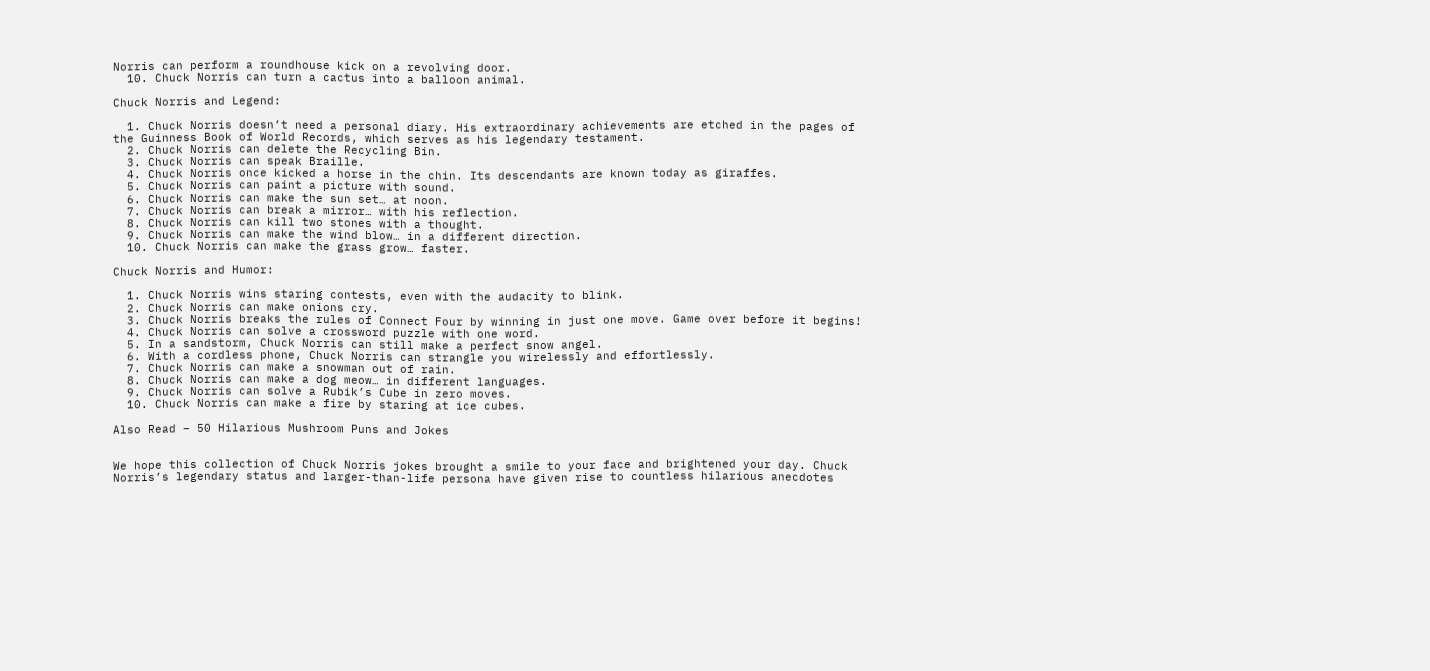Norris can perform a roundhouse kick on a revolving door.
  10. Chuck Norris can turn a cactus into a balloon animal.

Chuck Norris and Legend:

  1. Chuck Norris doesn’t need a personal diary. His extraordinary achievements are etched in the pages of the Guinness Book of World Records, which serves as his legendary testament.
  2. Chuck Norris can delete the Recycling Bin.
  3. Chuck Norris can speak Braille.
  4. Chuck Norris once kicked a horse in the chin. Its descendants are known today as giraffes.
  5. Chuck Norris can paint a picture with sound.
  6. Chuck Norris can make the sun set… at noon.
  7. Chuck Norris can break a mirror… with his reflection.
  8. Chuck Norris can kill two stones with a thought.
  9. Chuck Norris can make the wind blow… in a different direction.
  10. Chuck Norris can make the grass grow… faster.

Chuck Norris and Humor:

  1. Chuck Norris wins staring contests, even with the audacity to blink.
  2. Chuck Norris can make onions cry.
  3. Chuck Norris breaks the rules of Connect Four by winning in just one move. Game over before it begins!
  4. Chuck Norris can solve a crossword puzzle with one word.
  5. In a sandstorm, Chuck Norris can still make a perfect snow angel.
  6. With a cordless phone, Chuck Norris can strangle you wirelessly and effortlessly.
  7. Chuck Norris can make a snowman out of rain.
  8. Chuck Norris can make a dog meow… in different languages.
  9. Chuck Norris can solve a Rubik’s Cube in zero moves.
  10. Chuck Norris can make a fire by staring at ice cubes.

Also Read – 50 Hilarious Mushroom Puns and Jokes


We hope this collection of Chuck Norris jokes brought a smile to your face and brightened your day. Chuck Norris’s legendary status and larger-than-life persona have given rise to countless hilarious anecdotes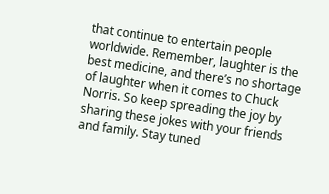that continue to entertain people worldwide. Remember, laughter is the best medicine, and there’s no shortage of laughter when it comes to Chuck Norris. So keep spreading the joy by sharing these jokes with your friends and family. Stay tuned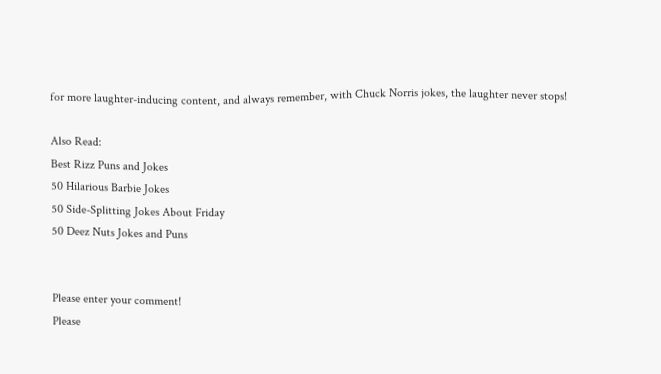for more laughter-inducing content, and always remember, with Chuck Norris jokes, the laughter never stops!

Also Read:
Best Rizz Puns and Jokes
50 Hilarious Barbie Jokes
50 Side-Splitting Jokes About Friday
50 Deez Nuts Jokes and Puns


Please enter your comment!
Please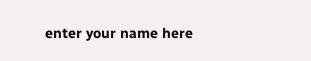enter your name here